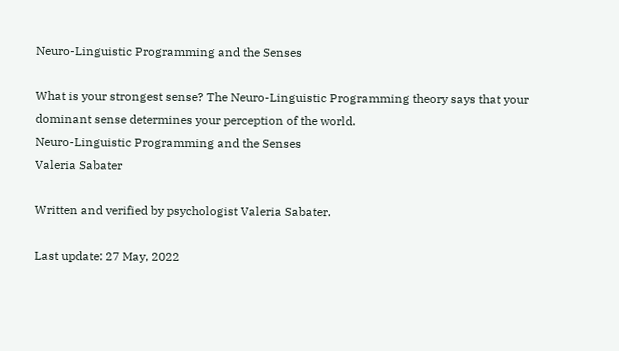Neuro-Linguistic Programming and the Senses

What is your strongest sense? The Neuro-Linguistic Programming theory says that your dominant sense determines your perception of the world.
Neuro-Linguistic Programming and the Senses
Valeria Sabater

Written and verified by psychologist Valeria Sabater.

Last update: 27 May, 2022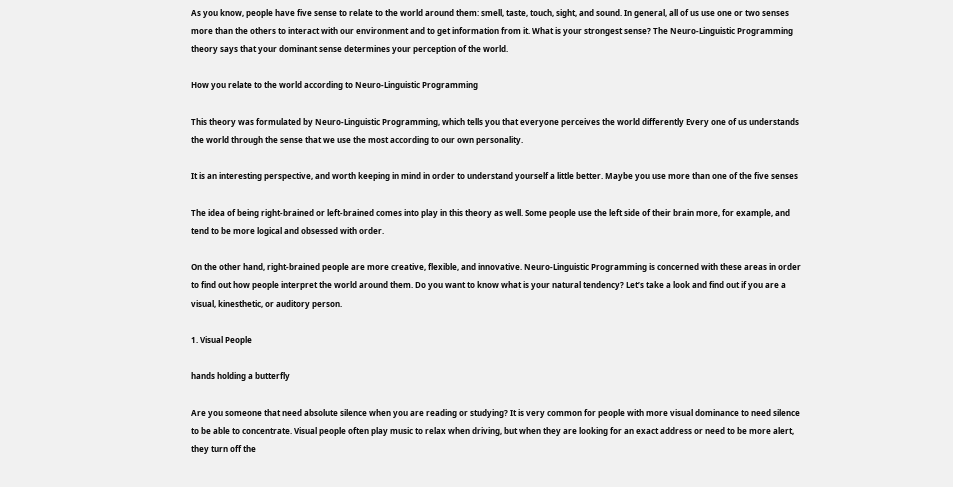As you know, people have five sense to relate to the world around them: smell, taste, touch, sight, and sound. In general, all of us use one or two senses more than the others to interact with our environment and to get information from it. What is your strongest sense? The Neuro-Linguistic Programming theory says that your dominant sense determines your perception of the world.

How you relate to the world according to Neuro-Linguistic Programming

This theory was formulated by Neuro-Linguistic Programming, which tells you that everyone perceives the world differently Every one of us understands the world through the sense that we use the most according to our own personality.

It is an interesting perspective, and worth keeping in mind in order to understand yourself a little better. Maybe you use more than one of the five senses

The idea of being right-brained or left-brained comes into play in this theory as well. Some people use the left side of their brain more, for example, and tend to be more logical and obsessed with order.

On the other hand, right-brained people are more creative, flexible, and innovative. Neuro-Linguistic Programming is concerned with these areas in order to find out how people interpret the world around them. Do you want to know what is your natural tendency? Let’s take a look and find out if you are a visual, kinesthetic, or auditory person.

1. Visual People

hands holding a butterfly

Are you someone that need absolute silence when you are reading or studying? It is very common for people with more visual dominance to need silence to be able to concentrate. Visual people often play music to relax when driving, but when they are looking for an exact address or need to be more alert, they turn off the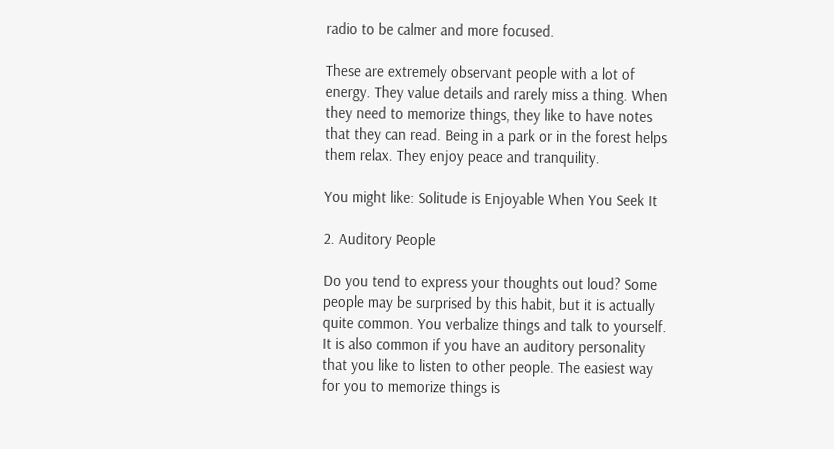radio to be calmer and more focused.

These are extremely observant people with a lot of energy. They value details and rarely miss a thing. When they need to memorize things, they like to have notes that they can read. Being in a park or in the forest helps them relax. They enjoy peace and tranquility.

You might like: Solitude is Enjoyable When You Seek It

2. Auditory People

Do you tend to express your thoughts out loud? Some people may be surprised by this habit, but it is actually quite common. You verbalize things and talk to yourself. It is also common if you have an auditory personality that you like to listen to other people. The easiest way for you to memorize things is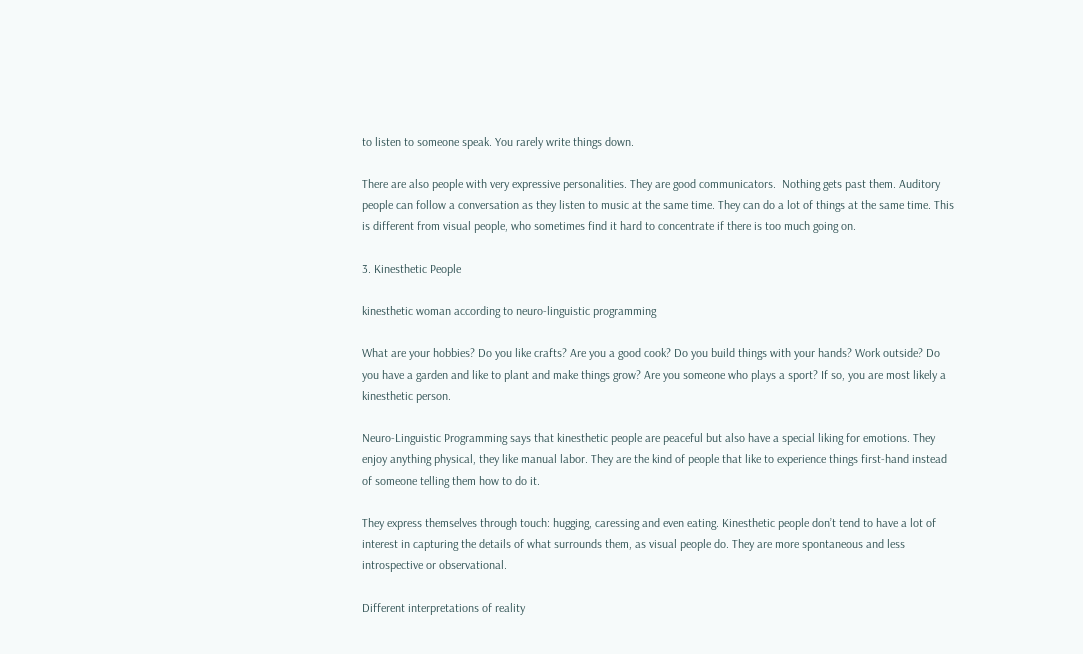to listen to someone speak. You rarely write things down.

There are also people with very expressive personalities. They are good communicators.  Nothing gets past them. Auditory people can follow a conversation as they listen to music at the same time. They can do a lot of things at the same time. This is different from visual people, who sometimes find it hard to concentrate if there is too much going on.

3. Kinesthetic People

kinesthetic woman according to neuro-linguistic programming

What are your hobbies? Do you like crafts? Are you a good cook? Do you build things with your hands? Work outside? Do you have a garden and like to plant and make things grow? Are you someone who plays a sport? If so, you are most likely a kinesthetic person.

Neuro-Linguistic Programming says that kinesthetic people are peaceful but also have a special liking for emotions. They enjoy anything physical, they like manual labor. They are the kind of people that like to experience things first-hand instead of someone telling them how to do it.

They express themselves through touch: hugging, caressing and even eating. Kinesthetic people don’t tend to have a lot of interest in capturing the details of what surrounds them, as visual people do. They are more spontaneous and less introspective or observational.

Different interpretations of reality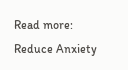Read more: Reduce Anxiety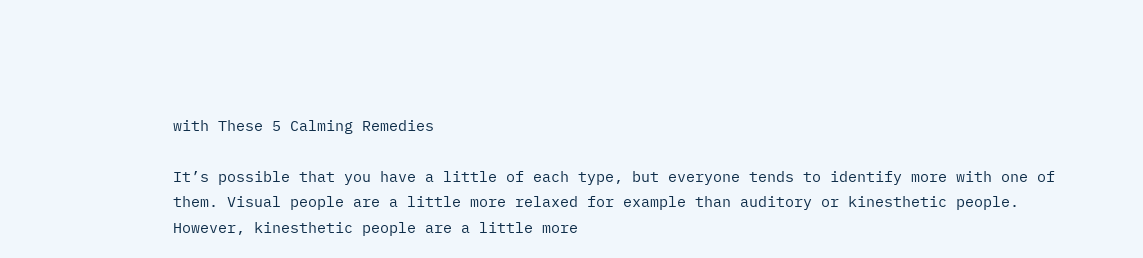with These 5 Calming Remedies

It’s possible that you have a little of each type, but everyone tends to identify more with one of them. Visual people are a little more relaxed for example than auditory or kinesthetic people. However, kinesthetic people are a little more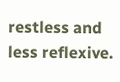restless and less reflexive.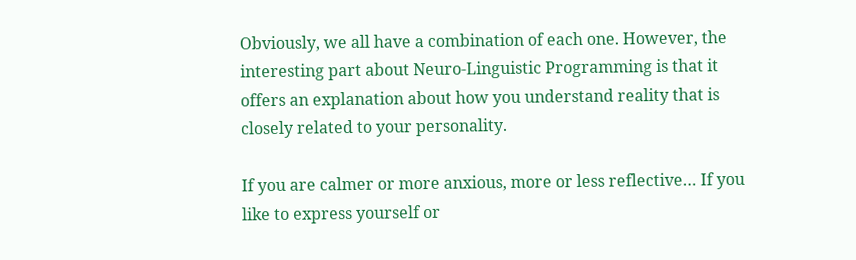Obviously, we all have a combination of each one. However, the interesting part about Neuro-Linguistic Programming is that it offers an explanation about how you understand reality that is closely related to your personality.

If you are calmer or more anxious, more or less reflective… If you like to express yourself or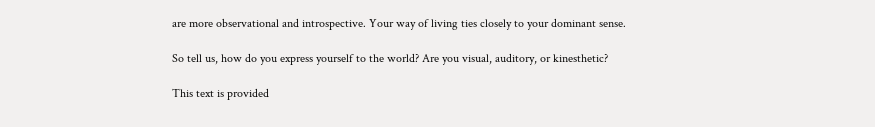are more observational and introspective. Your way of living ties closely to your dominant sense.

So tell us, how do you express yourself to the world? Are you visual, auditory, or kinesthetic?

This text is provided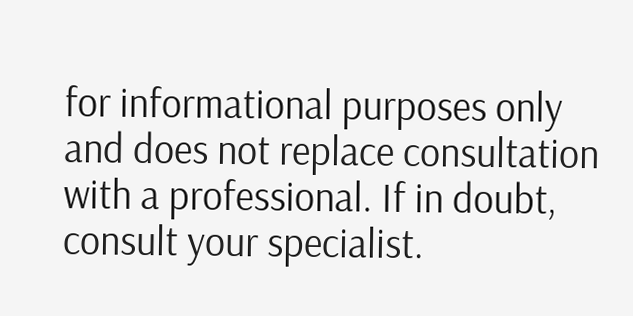for informational purposes only and does not replace consultation with a professional. If in doubt, consult your specialist.